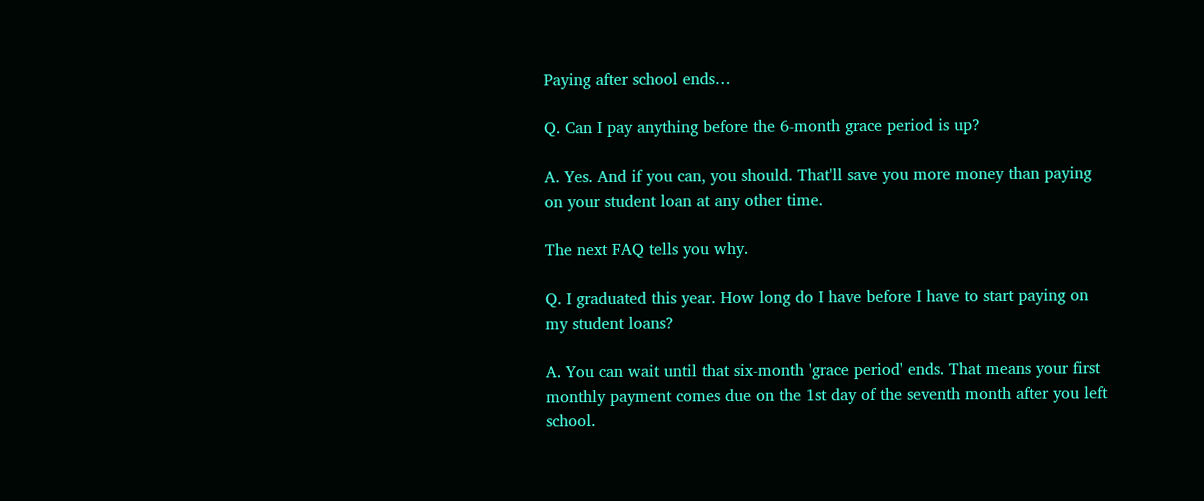Paying after school ends…

Q. Can I pay anything before the 6-month grace period is up?

A. Yes. And if you can, you should. That'll save you more money than paying on your student loan at any other time.

The next FAQ tells you why.

Q. I graduated this year. How long do I have before I have to start paying on my student loans?

A. You can wait until that six-month 'grace period' ends. That means your first monthly payment comes due on the 1st day of the seventh month after you left school.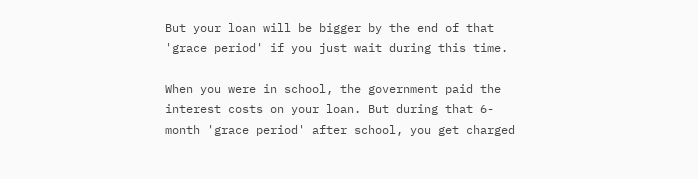But your loan will be bigger by the end of that 'grace period' if you just wait during this time.

When you were in school, the government paid the interest costs on your loan. But during that 6-month 'grace period' after school, you get charged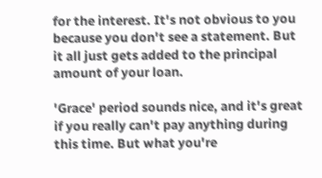for the interest. It's not obvious to you because you don't see a statement. But it all just gets added to the principal amount of your loan.

'Grace' period sounds nice, and it's great if you really can't pay anything during this time. But what you're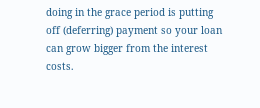doing in the grace period is putting off (deferring) payment so your loan can grow bigger from the interest costs.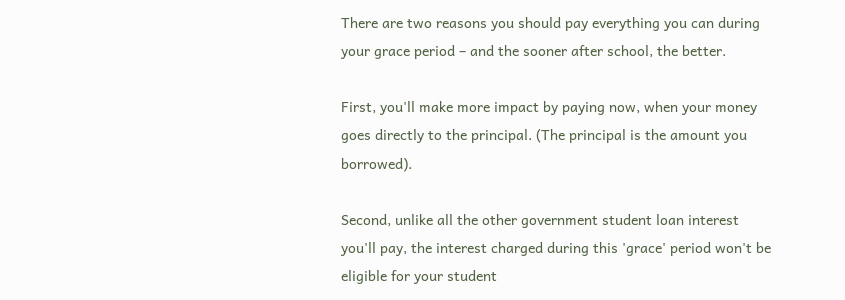There are two reasons you should pay everything you can during your grace period – and the sooner after school, the better.

First, you'll make more impact by paying now, when your money goes directly to the principal. (The principal is the amount you borrowed).

Second, unlike all the other government student loan interest you'll pay, the interest charged during this 'grace' period won't be eligible for your student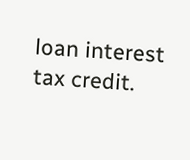loan interest tax credit.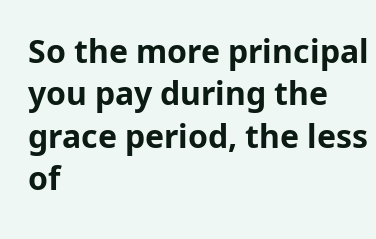So the more principal you pay during the grace period, the less of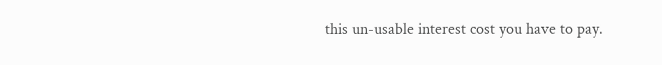this un-usable interest cost you have to pay.